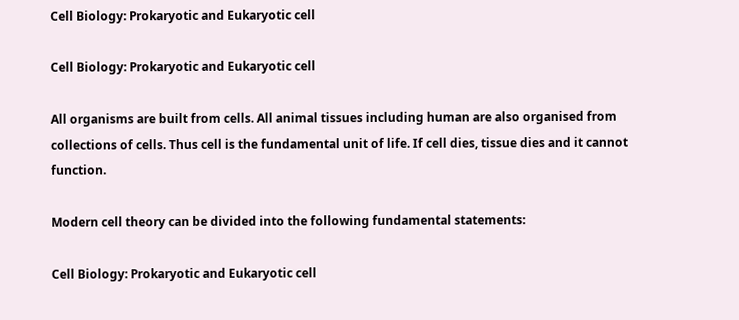Cell Biology: Prokaryotic and Eukaryotic cell

Cell Biology: Prokaryotic and Eukaryotic cell

All organisms are built from cells. All animal tissues including human are also organised from collections of cells. Thus cell is the fundamental unit of life. If cell dies, tissue dies and it cannot function.

Modern cell theory can be divided into the following fundamental statements:

Cell Biology: Prokaryotic and Eukaryotic cell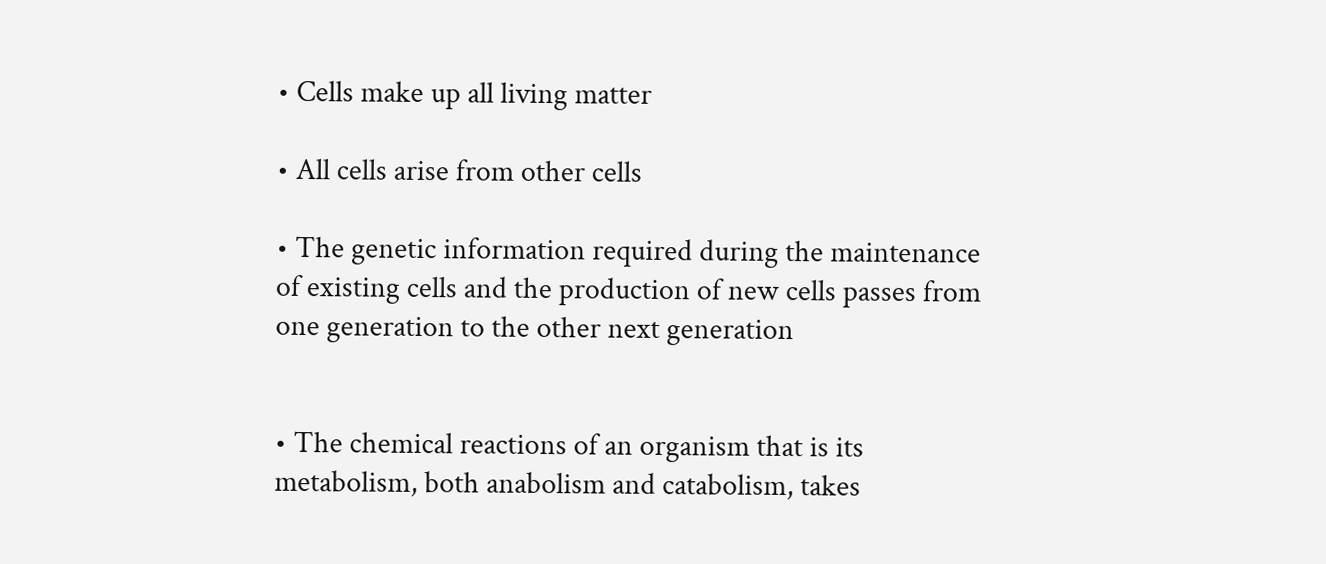• Cells make up all living matter

• All cells arise from other cells

• The genetic information required during the maintenance of existing cells and the production of new cells passes from one generation to the other next generation


• The chemical reactions of an organism that is its metabolism, both anabolism and catabolism, takes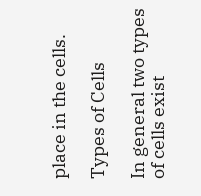place in the cells.

Types of Cells

In general two types of cells exist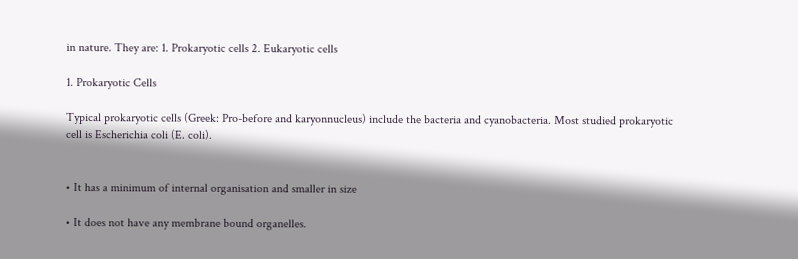in nature. They are: 1. Prokaryotic cells 2. Eukaryotic cells

1. Prokaryotic Cells

Typical prokaryotic cells (Greek: Pro-before and karyonnucleus) include the bacteria and cyanobacteria. Most studied prokaryotic cell is Escherichia coli (E. coli).


• It has a minimum of internal organisation and smaller in size

• It does not have any membrane bound organelles.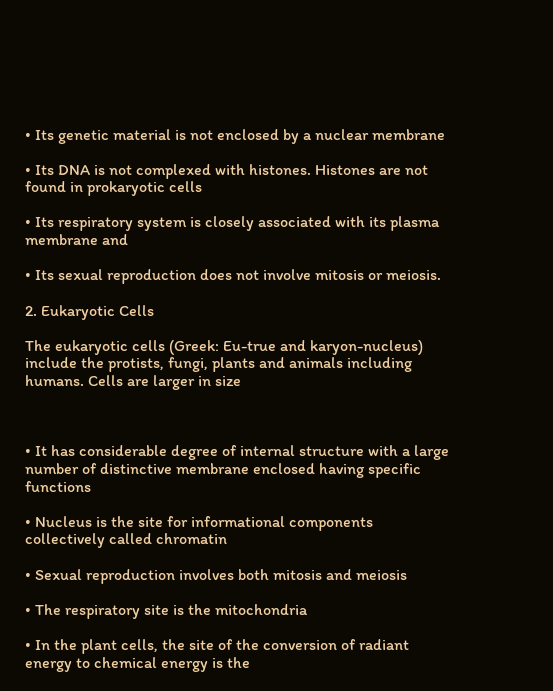• Its genetic material is not enclosed by a nuclear membrane

• Its DNA is not complexed with histones. Histones are not found in prokaryotic cells

• Its respiratory system is closely associated with its plasma membrane and

• Its sexual reproduction does not involve mitosis or meiosis.

2. Eukaryotic Cells

The eukaryotic cells (Greek: Eu-true and karyon-nucleus) include the protists, fungi, plants and animals including humans. Cells are larger in size



• It has considerable degree of internal structure with a large number of distinctive membrane enclosed having specific functions

• Nucleus is the site for informational components collectively called chromatin

• Sexual reproduction involves both mitosis and meiosis

• The respiratory site is the mitochondria

• In the plant cells, the site of the conversion of radiant energy to chemical energy is the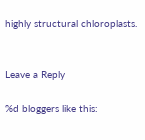highly structural chloroplasts.


Leave a Reply

%d bloggers like this: